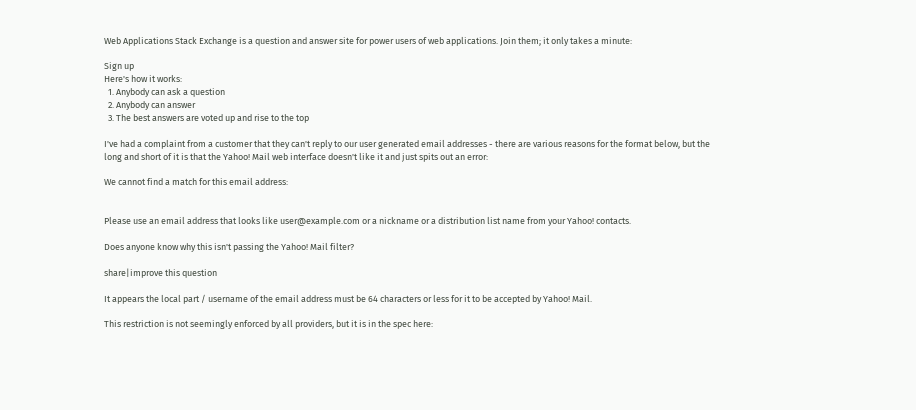Web Applications Stack Exchange is a question and answer site for power users of web applications. Join them; it only takes a minute:

Sign up
Here's how it works:
  1. Anybody can ask a question
  2. Anybody can answer
  3. The best answers are voted up and rise to the top

I've had a complaint from a customer that they can't reply to our user generated email addresses - there are various reasons for the format below, but the long and short of it is that the Yahoo! Mail web interface doesn't like it and just spits out an error:

We cannot find a match for this email address:


Please use an email address that looks like user@example.com or a nickname or a distribution list name from your Yahoo! contacts.

Does anyone know why this isn't passing the Yahoo! Mail filter?

share|improve this question

It appears the local part / username of the email address must be 64 characters or less for it to be accepted by Yahoo! Mail.

This restriction is not seemingly enforced by all providers, but it is in the spec here: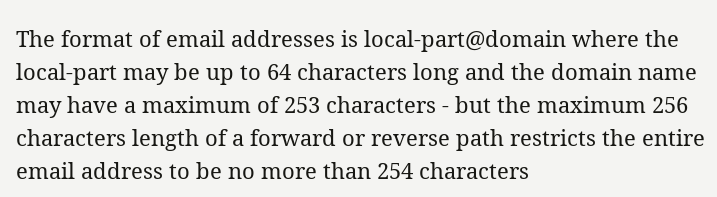The format of email addresses is local-part@domain where the local-part may be up to 64 characters long and the domain name may have a maximum of 253 characters - but the maximum 256 characters length of a forward or reverse path restricts the entire email address to be no more than 254 characters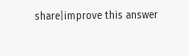share|improve this answer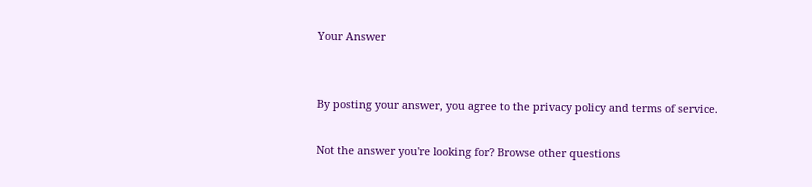Your Answer


By posting your answer, you agree to the privacy policy and terms of service.

Not the answer you're looking for? Browse other questions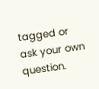tagged or ask your own question.